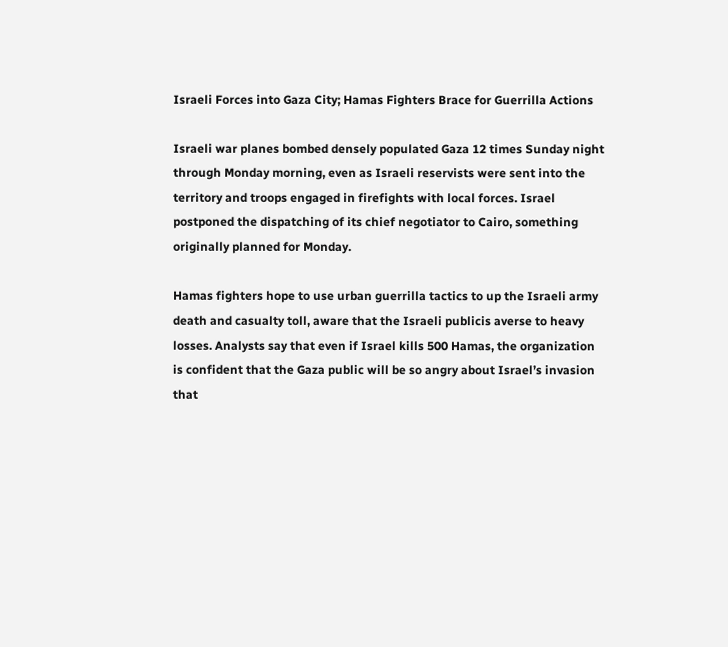Israeli Forces into Gaza City; Hamas Fighters Brace for Guerrilla Actions

Israeli war planes bombed densely populated Gaza 12 times Sunday night through Monday morning, even as Israeli reservists were sent into the territory and troops engaged in firefights with local forces. Israel postponed the dispatching of its chief negotiator to Cairo, something originally planned for Monday.

Hamas fighters hope to use urban guerrilla tactics to up the Israeli army death and casualty toll, aware that the Israeli publicis averse to heavy losses. Analysts say that even if Israel kills 500 Hamas, the organization is confident that the Gaza public will be so angry about Israel’s invasion that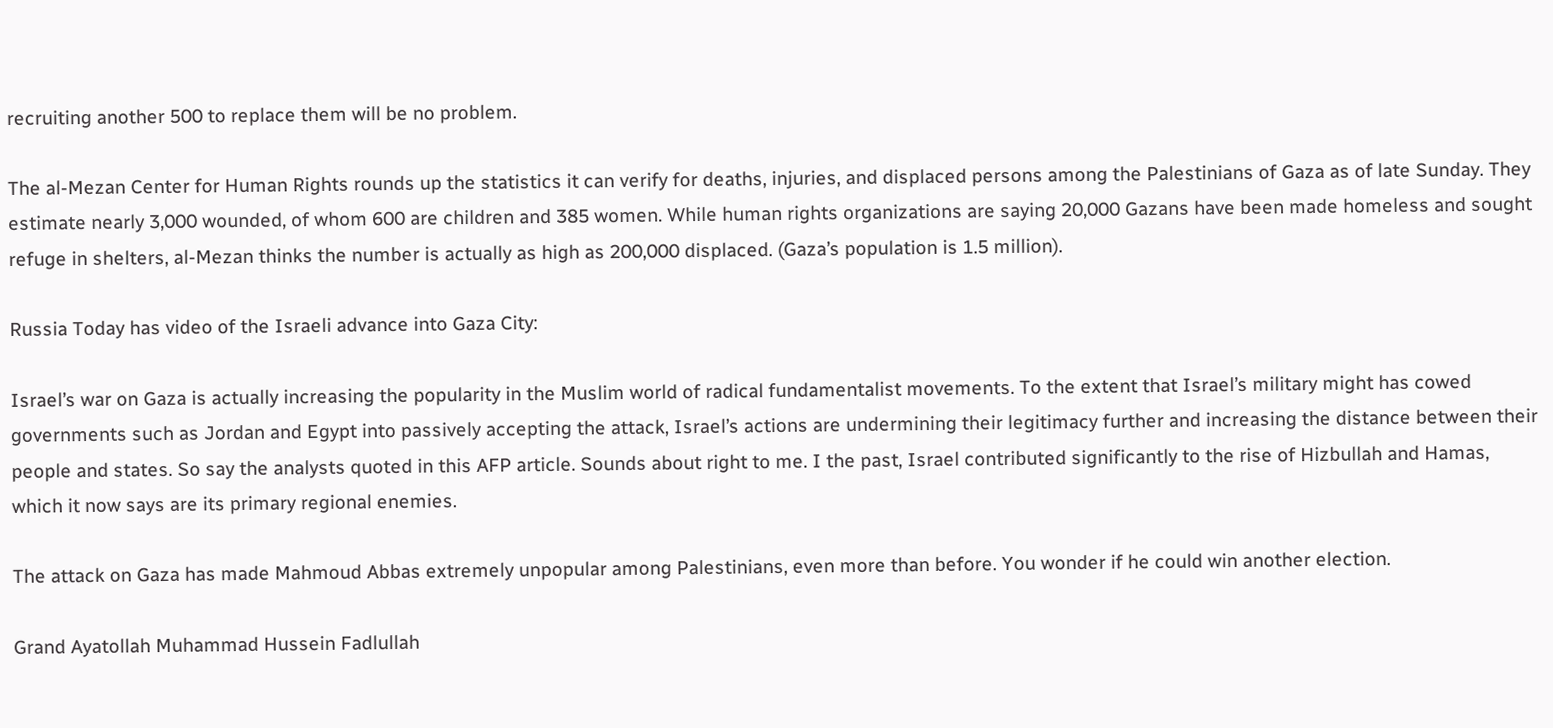recruiting another 500 to replace them will be no problem.

The al-Mezan Center for Human Rights rounds up the statistics it can verify for deaths, injuries, and displaced persons among the Palestinians of Gaza as of late Sunday. They estimate nearly 3,000 wounded, of whom 600 are children and 385 women. While human rights organizations are saying 20,000 Gazans have been made homeless and sought refuge in shelters, al-Mezan thinks the number is actually as high as 200,000 displaced. (Gaza’s population is 1.5 million).

Russia Today has video of the Israeli advance into Gaza City:

Israel’s war on Gaza is actually increasing the popularity in the Muslim world of radical fundamentalist movements. To the extent that Israel’s military might has cowed governments such as Jordan and Egypt into passively accepting the attack, Israel’s actions are undermining their legitimacy further and increasing the distance between their people and states. So say the analysts quoted in this AFP article. Sounds about right to me. I the past, Israel contributed significantly to the rise of Hizbullah and Hamas, which it now says are its primary regional enemies.

The attack on Gaza has made Mahmoud Abbas extremely unpopular among Palestinians, even more than before. You wonder if he could win another election.

Grand Ayatollah Muhammad Hussein Fadlullah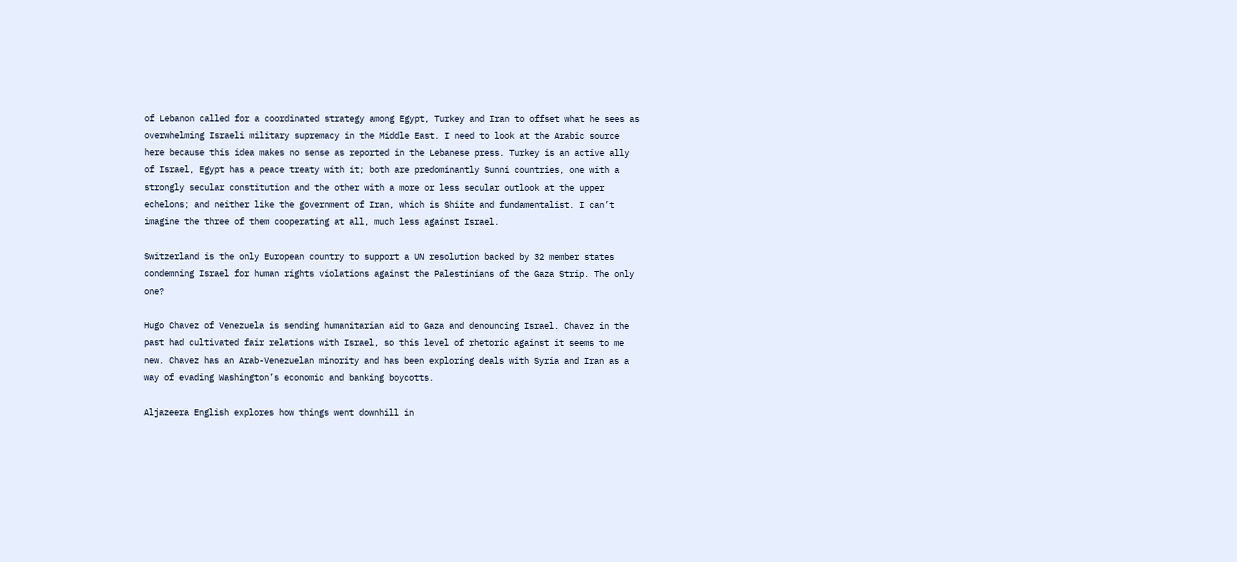of Lebanon called for a coordinated strategy among Egypt, Turkey and Iran to offset what he sees as overwhelming Israeli military supremacy in the Middle East. I need to look at the Arabic source here because this idea makes no sense as reported in the Lebanese press. Turkey is an active ally of Israel, Egypt has a peace treaty with it; both are predominantly Sunni countries, one with a strongly secular constitution and the other with a more or less secular outlook at the upper echelons; and neither like the government of Iran, which is Shiite and fundamentalist. I can’t imagine the three of them cooperating at all, much less against Israel.

Switzerland is the only European country to support a UN resolution backed by 32 member states condemning Israel for human rights violations against the Palestinians of the Gaza Strip. The only one?

Hugo Chavez of Venezuela is sending humanitarian aid to Gaza and denouncing Israel. Chavez in the past had cultivated fair relations with Israel, so this level of rhetoric against it seems to me new. Chavez has an Arab-Venezuelan minority and has been exploring deals with Syria and Iran as a way of evading Washington’s economic and banking boycotts.

Aljazeera English explores how things went downhill in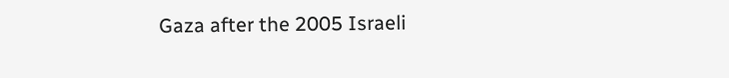Gaza after the 2005 Israeli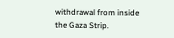withdrawal from inside the Gaza Strip.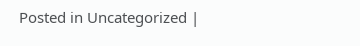Posted in Uncategorized |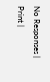No Responses | Print |